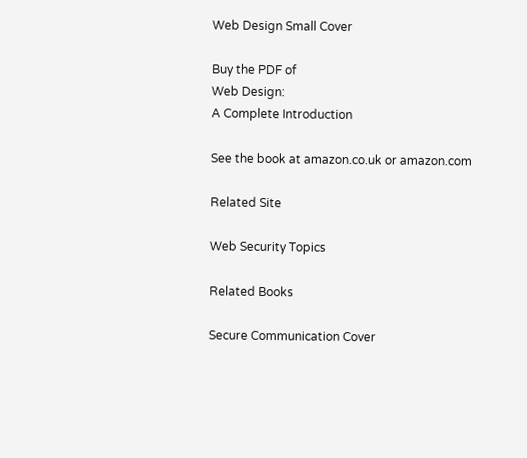Web Design Small Cover

Buy the PDF of
Web Design:
A Complete Introduction

See the book at amazon.co.uk or amazon.com

Related Site

Web Security Topics

Related Books

Secure Communication Cover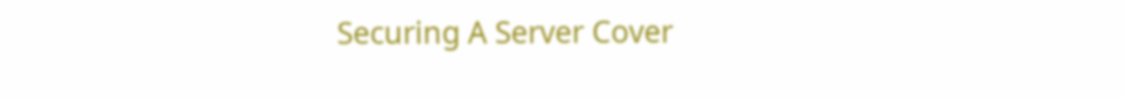Securing A Server Cover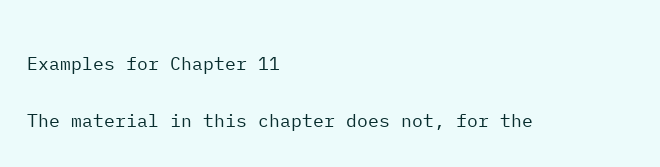Examples for Chapter 11

The material in this chapter does not, for the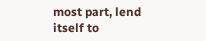most part, lend itself to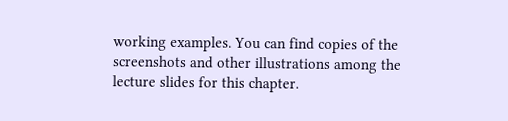working examples. You can find copies of the screenshots and other illustrations among the lecture slides for this chapter.